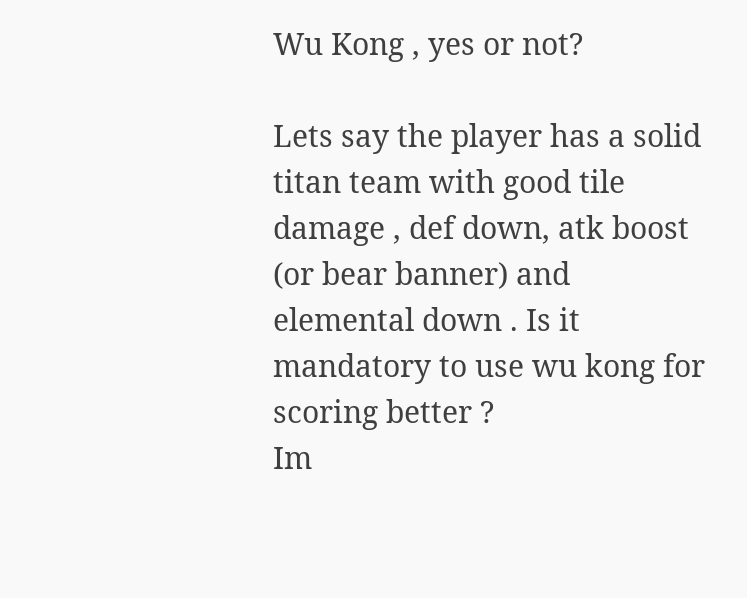Wu Kong , yes or not?

Lets say the player has a solid titan team with good tile damage , def down, atk boost (or bear banner) and elemental down . Is it mandatory to use wu kong for scoring better ?
Im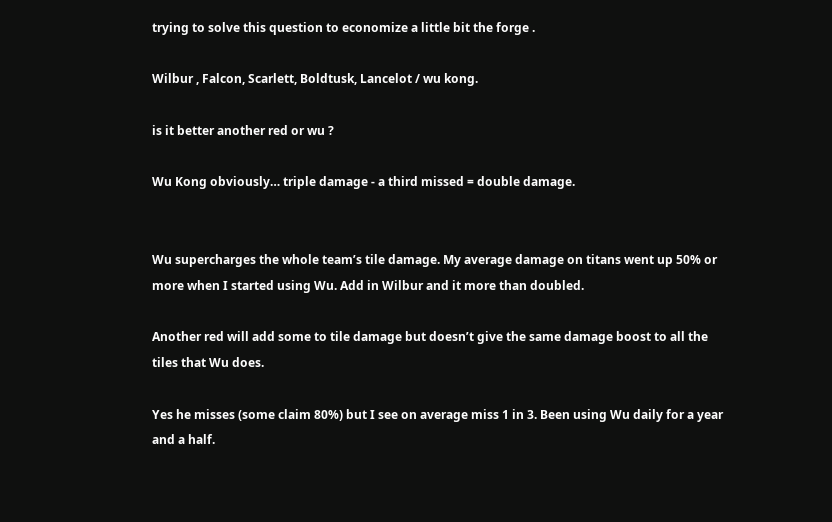trying to solve this question to economize a little bit the forge .

Wilbur , Falcon, Scarlett, Boldtusk, Lancelot / wu kong.

is it better another red or wu ?

Wu Kong obviously… triple damage - a third missed = double damage.


Wu supercharges the whole team’s tile damage. My average damage on titans went up 50% or more when I started using Wu. Add in Wilbur and it more than doubled.

Another red will add some to tile damage but doesn’t give the same damage boost to all the tiles that Wu does.

Yes he misses (some claim 80%) but I see on average miss 1 in 3. Been using Wu daily for a year and a half.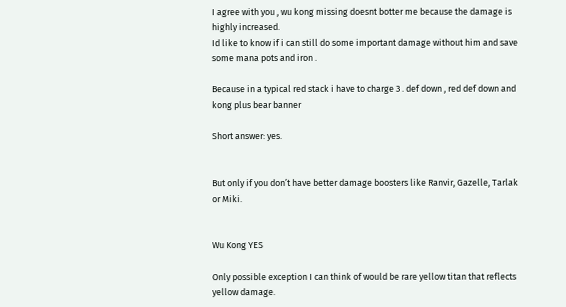I agree with you , wu kong missing doesnt botter me because the damage is highly increased.
Id like to know if i can still do some important damage without him and save some mana pots and iron .

Because in a typical red stack i have to charge 3 . def down , red def down and kong plus bear banner

Short answer: yes.


But only if you don’t have better damage boosters like Ranvir, Gazelle, Tarlak or Miki.


Wu Kong YES

Only possible exception I can think of would be rare yellow titan that reflects yellow damage.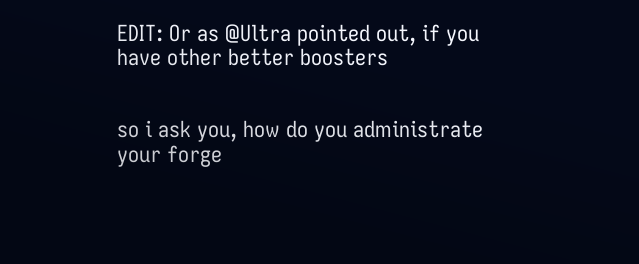EDIT: Or as @Ultra pointed out, if you have other better boosters


so i ask you, how do you administrate your forge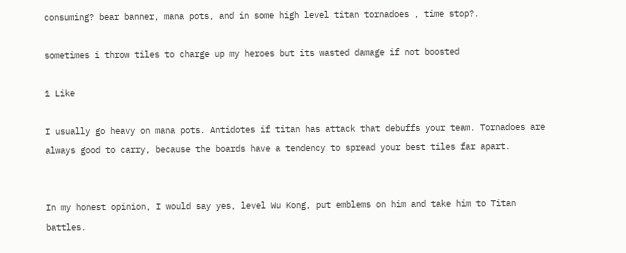consuming? bear banner, mana pots, and in some high level titan tornadoes , time stop?.

sometimes i throw tiles to charge up my heroes but its wasted damage if not boosted

1 Like

I usually go heavy on mana pots. Antidotes if titan has attack that debuffs your team. Tornadoes are always good to carry, because the boards have a tendency to spread your best tiles far apart.


In my honest opinion, I would say yes, level Wu Kong, put emblems on him and take him to Titan battles.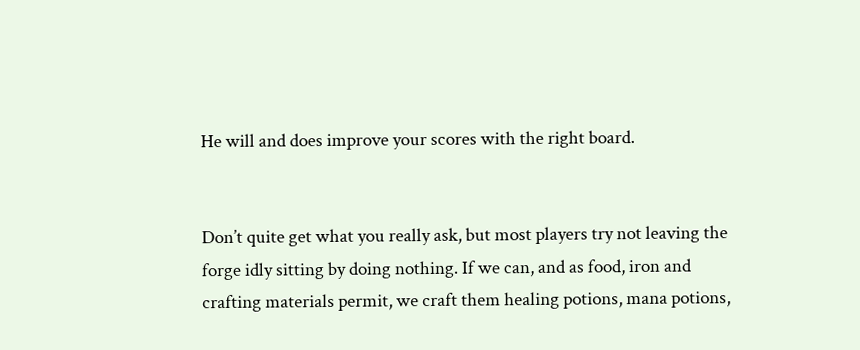He will and does improve your scores with the right board.


Don’t quite get what you really ask, but most players try not leaving the forge idly sitting by doing nothing. If we can, and as food, iron and crafting materials permit, we craft them healing potions, mana potions,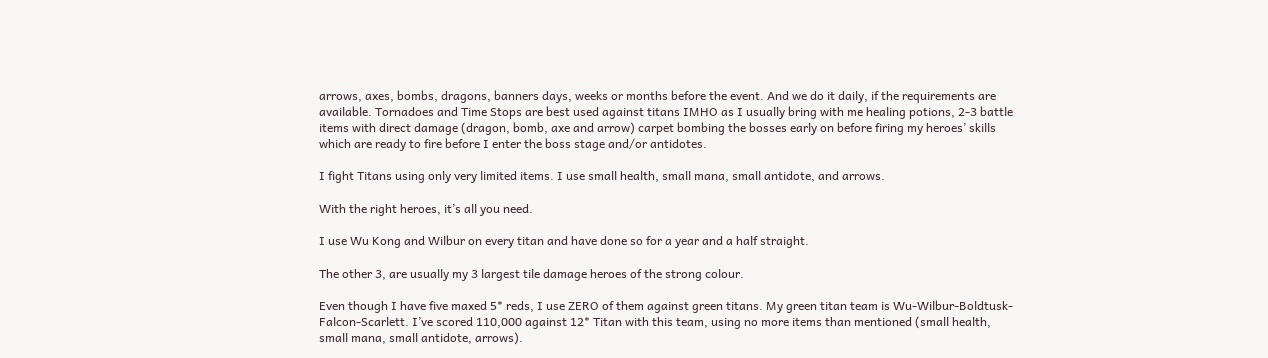arrows, axes, bombs, dragons, banners days, weeks or months before the event. And we do it daily, if the requirements are available. Tornadoes and Time Stops are best used against titans IMHO as I usually bring with me healing potions, 2-3 battle items with direct damage (dragon, bomb, axe and arrow) carpet bombing the bosses early on before firing my heroes’ skills which are ready to fire before I enter the boss stage and/or antidotes.

I fight Titans using only very limited items. I use small health, small mana, small antidote, and arrows.

With the right heroes, it’s all you need.

I use Wu Kong and Wilbur on every titan and have done so for a year and a half straight.

The other 3, are usually my 3 largest tile damage heroes of the strong colour.

Even though I have five maxed 5* reds, I use ZERO of them against green titans. My green titan team is Wu-Wilbur-Boldtusk-Falcon-Scarlett. I’ve scored 110,000 against 12* Titan with this team, using no more items than mentioned (small health, small mana, small antidote, arrows).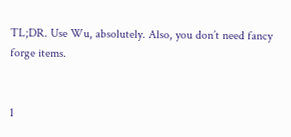TL;DR. Use Wu, absolutely. Also, you don’t need fancy forge items.


1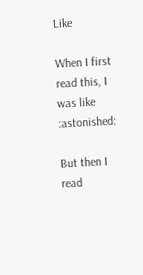Like

When I first read this, I was like :astonished:

But then I read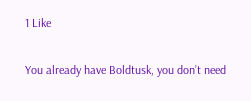1 Like

You already have Boldtusk, you don’t need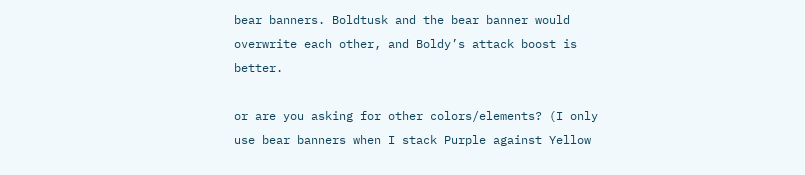bear banners. Boldtusk and the bear banner would overwrite each other, and Boldy’s attack boost is better.

or are you asking for other colors/elements? (I only use bear banners when I stack Purple against Yellow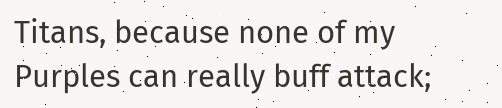Titans, because none of my Purples can really buff attack;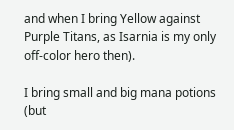and when I bring Yellow against Purple Titans, as Isarnia is my only off-color hero then).

I bring small and big mana potions (but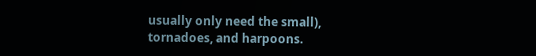usually only need the small), tornadoes, and harpoons.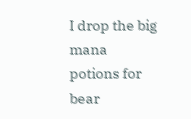I drop the big mana potions for bear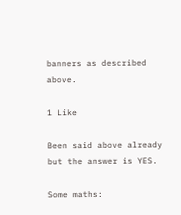banners as described above.

1 Like

Been said above already but the answer is YES.

Some maths: